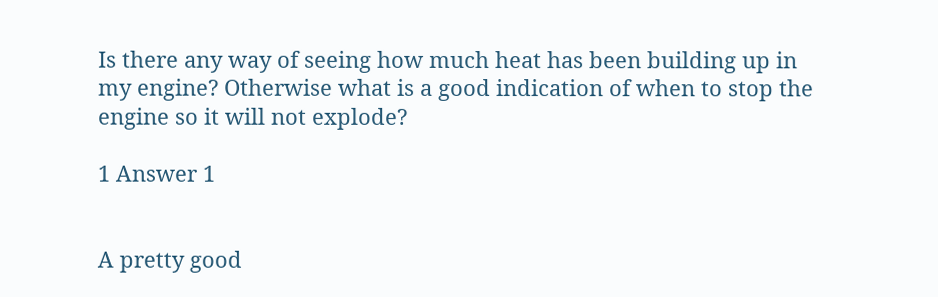Is there any way of seeing how much heat has been building up in my engine? Otherwise what is a good indication of when to stop the engine so it will not explode?

1 Answer 1


A pretty good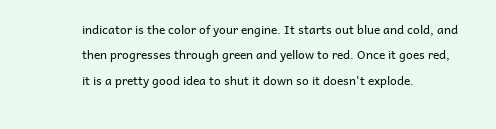indicator is the color of your engine. It starts out blue and cold, and then progresses through green and yellow to red. Once it goes red, it is a pretty good idea to shut it down so it doesn't explode.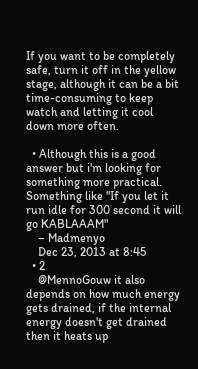If you want to be completely safe, turn it off in the yellow stage, although it can be a bit time-consuming to keep watch and letting it cool down more often.

  • Although this is a good answer but i'm looking for something more practical. Something like "If you let it run idle for 300 second it will go KABLAAAM"
    – Madmenyo
    Dec 23, 2013 at 8:45
  • 2
    @MennoGouw it also depends on how much energy gets drained, if the internal energy doesn't get drained then it heats up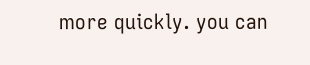more quickly. you can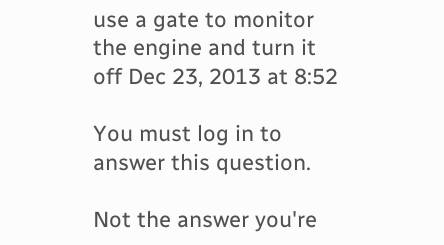use a gate to monitor the engine and turn it off Dec 23, 2013 at 8:52

You must log in to answer this question.

Not the answer you're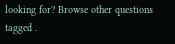looking for? Browse other questions tagged .